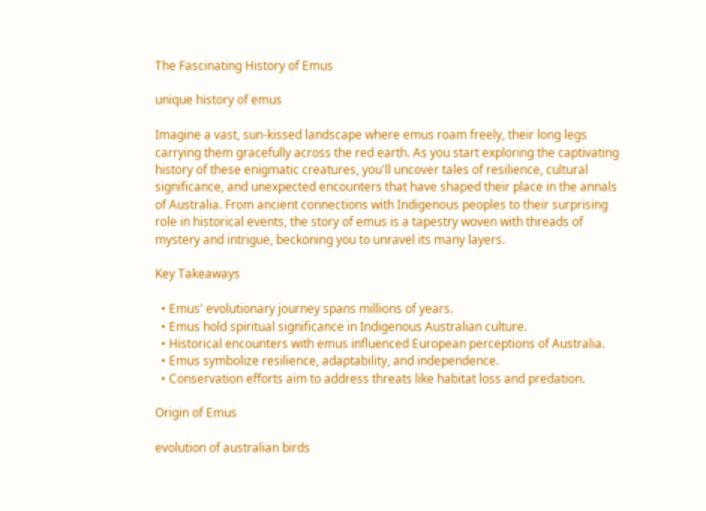The Fascinating History of Emus

unique history of emus

Imagine a vast, sun-kissed landscape where emus roam freely, their long legs carrying them gracefully across the red earth. As you start exploring the captivating history of these enigmatic creatures, you'll uncover tales of resilience, cultural significance, and unexpected encounters that have shaped their place in the annals of Australia. From ancient connections with Indigenous peoples to their surprising role in historical events, the story of emus is a tapestry woven with threads of mystery and intrigue, beckoning you to unravel its many layers.

Key Takeaways

  • Emus' evolutionary journey spans millions of years.
  • Emus hold spiritual significance in Indigenous Australian culture.
  • Historical encounters with emus influenced European perceptions of Australia.
  • Emus symbolize resilience, adaptability, and independence.
  • Conservation efforts aim to address threats like habitat loss and predation.

Origin of Emus

evolution of australian birds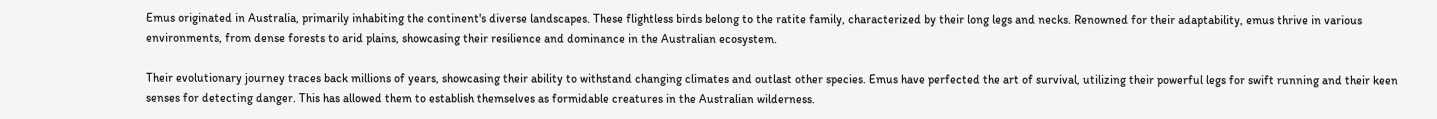Emus originated in Australia, primarily inhabiting the continent's diverse landscapes. These flightless birds belong to the ratite family, characterized by their long legs and necks. Renowned for their adaptability, emus thrive in various environments, from dense forests to arid plains, showcasing their resilience and dominance in the Australian ecosystem.

Their evolutionary journey traces back millions of years, showcasing their ability to withstand changing climates and outlast other species. Emus have perfected the art of survival, utilizing their powerful legs for swift running and their keen senses for detecting danger. This has allowed them to establish themselves as formidable creatures in the Australian wilderness.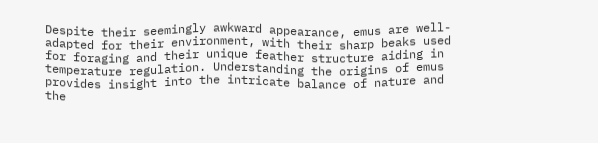Despite their seemingly awkward appearance, emus are well-adapted for their environment, with their sharp beaks used for foraging and their unique feather structure aiding in temperature regulation. Understanding the origins of emus provides insight into the intricate balance of nature and the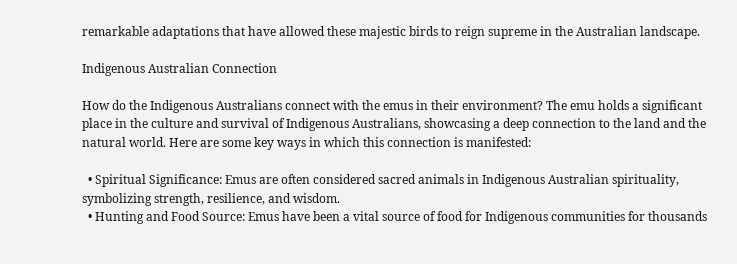remarkable adaptations that have allowed these majestic birds to reign supreme in the Australian landscape.

Indigenous Australian Connection

How do the Indigenous Australians connect with the emus in their environment? The emu holds a significant place in the culture and survival of Indigenous Australians, showcasing a deep connection to the land and the natural world. Here are some key ways in which this connection is manifested:

  • Spiritual Significance: Emus are often considered sacred animals in Indigenous Australian spirituality, symbolizing strength, resilience, and wisdom.
  • Hunting and Food Source: Emus have been a vital source of food for Indigenous communities for thousands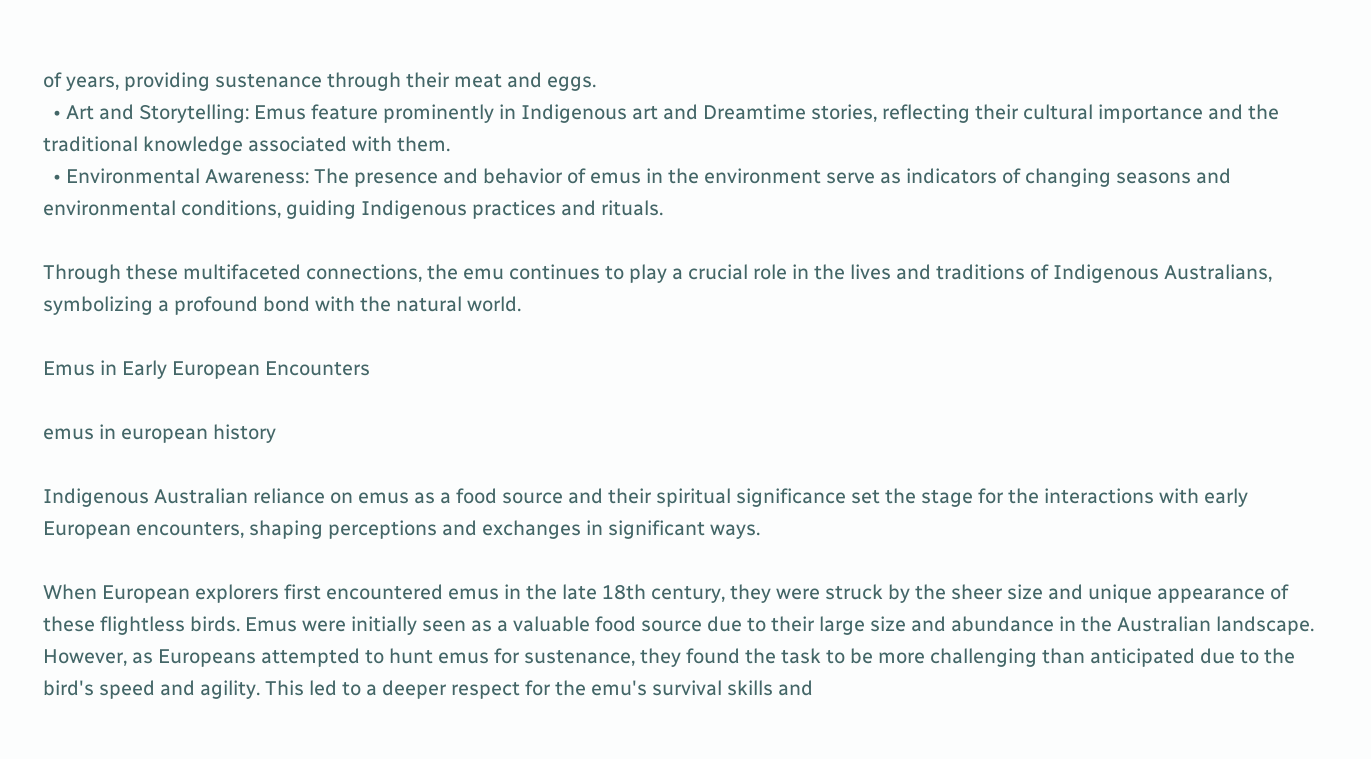of years, providing sustenance through their meat and eggs.
  • Art and Storytelling: Emus feature prominently in Indigenous art and Dreamtime stories, reflecting their cultural importance and the traditional knowledge associated with them.
  • Environmental Awareness: The presence and behavior of emus in the environment serve as indicators of changing seasons and environmental conditions, guiding Indigenous practices and rituals.

Through these multifaceted connections, the emu continues to play a crucial role in the lives and traditions of Indigenous Australians, symbolizing a profound bond with the natural world.

Emus in Early European Encounters

emus in european history

Indigenous Australian reliance on emus as a food source and their spiritual significance set the stage for the interactions with early European encounters, shaping perceptions and exchanges in significant ways.

When European explorers first encountered emus in the late 18th century, they were struck by the sheer size and unique appearance of these flightless birds. Emus were initially seen as a valuable food source due to their large size and abundance in the Australian landscape. However, as Europeans attempted to hunt emus for sustenance, they found the task to be more challenging than anticipated due to the bird's speed and agility. This led to a deeper respect for the emu's survival skills and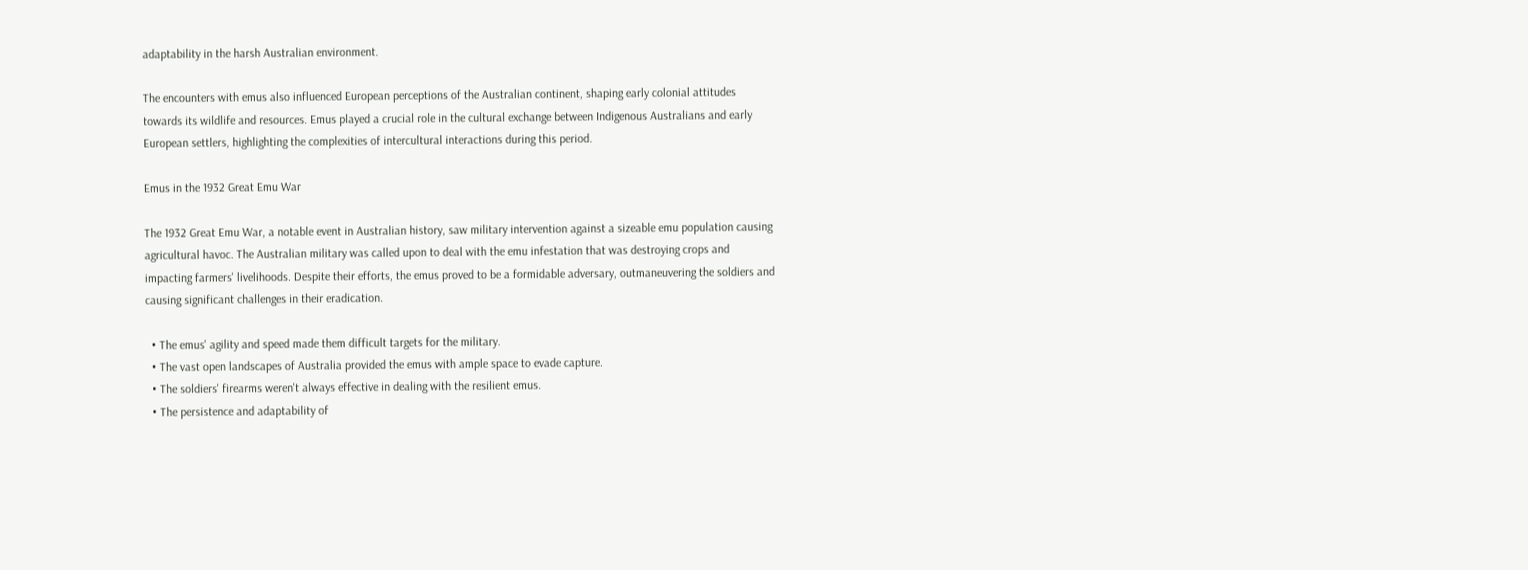adaptability in the harsh Australian environment.

The encounters with emus also influenced European perceptions of the Australian continent, shaping early colonial attitudes towards its wildlife and resources. Emus played a crucial role in the cultural exchange between Indigenous Australians and early European settlers, highlighting the complexities of intercultural interactions during this period.

Emus in the 1932 Great Emu War

The 1932 Great Emu War, a notable event in Australian history, saw military intervention against a sizeable emu population causing agricultural havoc. The Australian military was called upon to deal with the emu infestation that was destroying crops and impacting farmers' livelihoods. Despite their efforts, the emus proved to be a formidable adversary, outmaneuvering the soldiers and causing significant challenges in their eradication.

  • The emus' agility and speed made them difficult targets for the military.
  • The vast open landscapes of Australia provided the emus with ample space to evade capture.
  • The soldiers' firearms weren't always effective in dealing with the resilient emus.
  • The persistence and adaptability of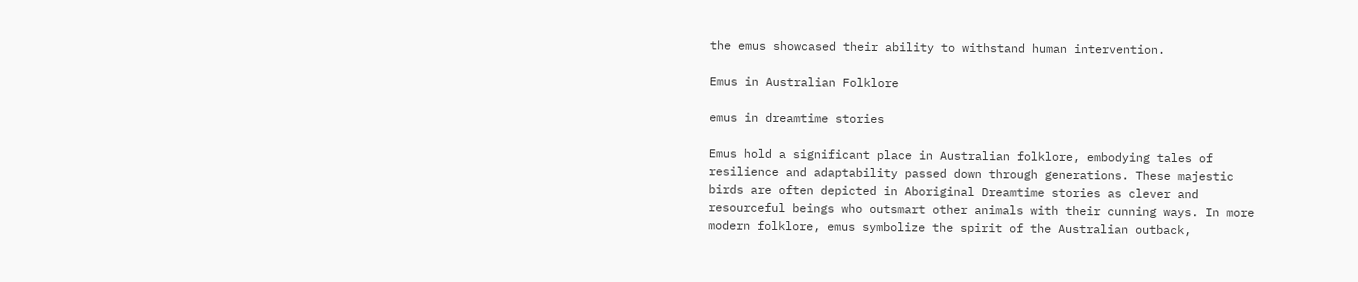the emus showcased their ability to withstand human intervention.

Emus in Australian Folklore

emus in dreamtime stories

Emus hold a significant place in Australian folklore, embodying tales of resilience and adaptability passed down through generations. These majestic birds are often depicted in Aboriginal Dreamtime stories as clever and resourceful beings who outsmart other animals with their cunning ways. In more modern folklore, emus symbolize the spirit of the Australian outback,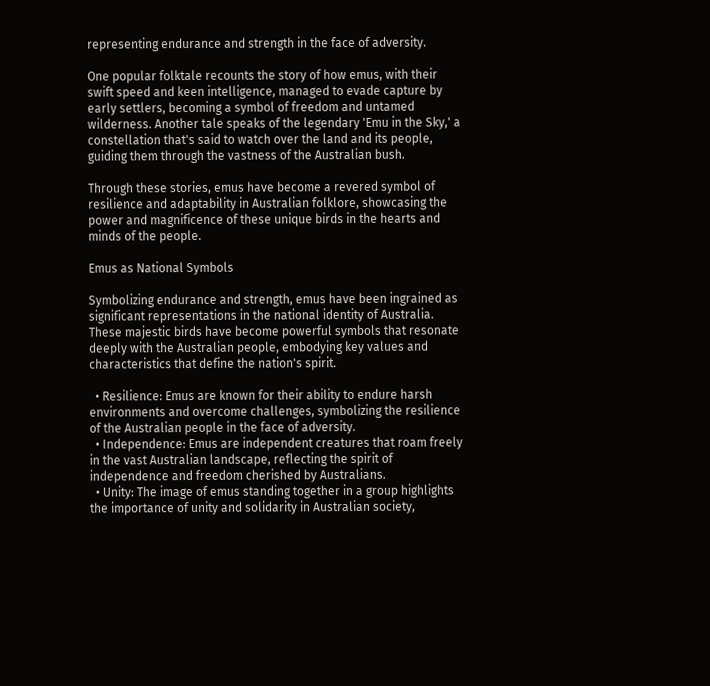representing endurance and strength in the face of adversity.

One popular folktale recounts the story of how emus, with their swift speed and keen intelligence, managed to evade capture by early settlers, becoming a symbol of freedom and untamed wilderness. Another tale speaks of the legendary 'Emu in the Sky,' a constellation that's said to watch over the land and its people, guiding them through the vastness of the Australian bush.

Through these stories, emus have become a revered symbol of resilience and adaptability in Australian folklore, showcasing the power and magnificence of these unique birds in the hearts and minds of the people.

Emus as National Symbols

Symbolizing endurance and strength, emus have been ingrained as significant representations in the national identity of Australia. These majestic birds have become powerful symbols that resonate deeply with the Australian people, embodying key values and characteristics that define the nation's spirit.

  • Resilience: Emus are known for their ability to endure harsh environments and overcome challenges, symbolizing the resilience of the Australian people in the face of adversity.
  • Independence: Emus are independent creatures that roam freely in the vast Australian landscape, reflecting the spirit of independence and freedom cherished by Australians.
  • Unity: The image of emus standing together in a group highlights the importance of unity and solidarity in Australian society,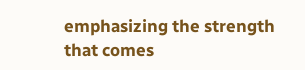emphasizing the strength that comes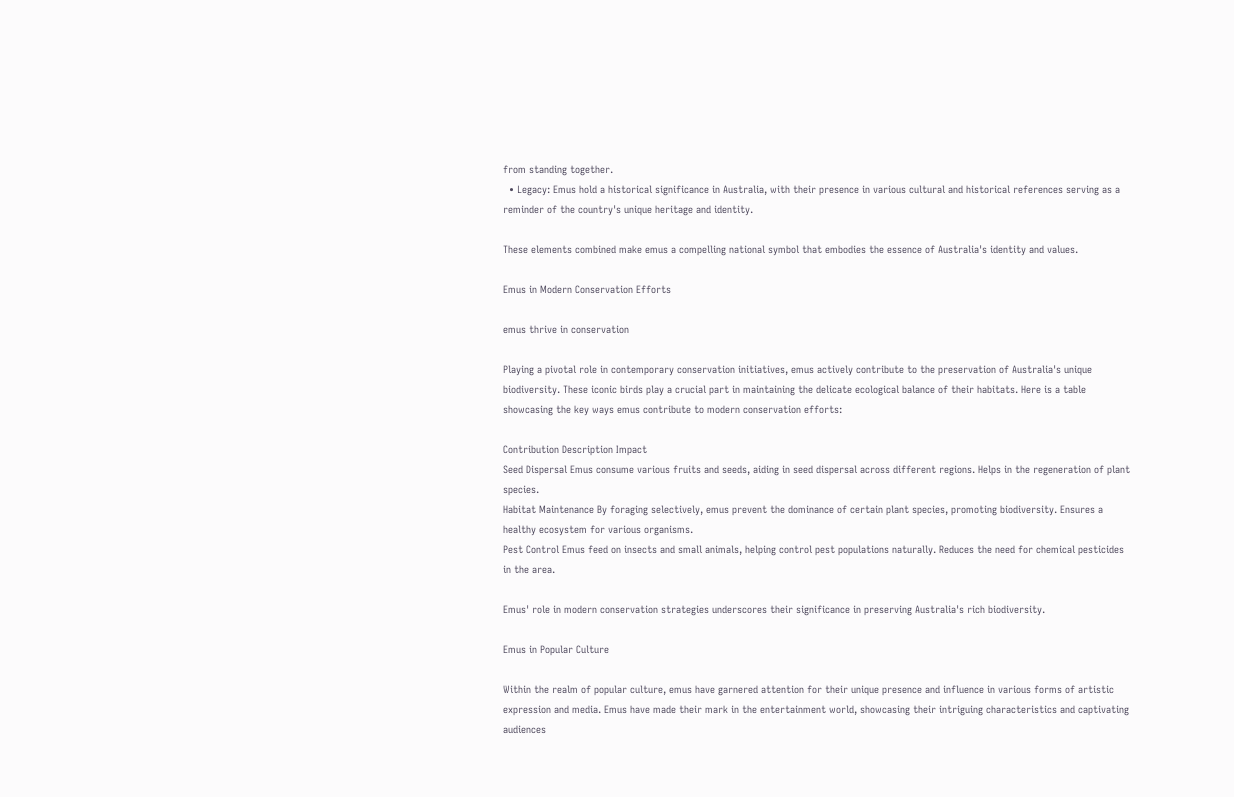from standing together.
  • Legacy: Emus hold a historical significance in Australia, with their presence in various cultural and historical references serving as a reminder of the country's unique heritage and identity.

These elements combined make emus a compelling national symbol that embodies the essence of Australia's identity and values.

Emus in Modern Conservation Efforts

emus thrive in conservation

Playing a pivotal role in contemporary conservation initiatives, emus actively contribute to the preservation of Australia's unique biodiversity. These iconic birds play a crucial part in maintaining the delicate ecological balance of their habitats. Here is a table showcasing the key ways emus contribute to modern conservation efforts:

Contribution Description Impact
Seed Dispersal Emus consume various fruits and seeds, aiding in seed dispersal across different regions. Helps in the regeneration of plant species.
Habitat Maintenance By foraging selectively, emus prevent the dominance of certain plant species, promoting biodiversity. Ensures a healthy ecosystem for various organisms.
Pest Control Emus feed on insects and small animals, helping control pest populations naturally. Reduces the need for chemical pesticides in the area.

Emus' role in modern conservation strategies underscores their significance in preserving Australia's rich biodiversity.

Emus in Popular Culture

Within the realm of popular culture, emus have garnered attention for their unique presence and influence in various forms of artistic expression and media. Emus have made their mark in the entertainment world, showcasing their intriguing characteristics and captivating audiences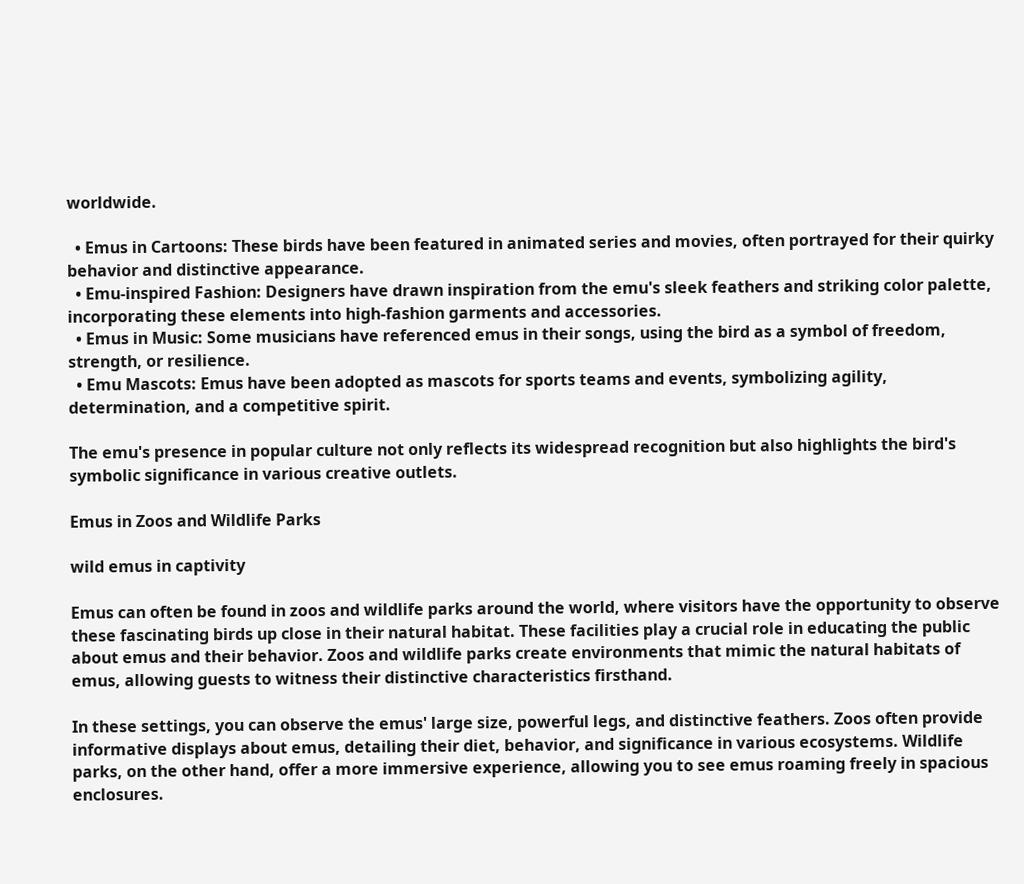worldwide.

  • Emus in Cartoons: These birds have been featured in animated series and movies, often portrayed for their quirky behavior and distinctive appearance.
  • Emu-inspired Fashion: Designers have drawn inspiration from the emu's sleek feathers and striking color palette, incorporating these elements into high-fashion garments and accessories.
  • Emus in Music: Some musicians have referenced emus in their songs, using the bird as a symbol of freedom, strength, or resilience.
  • Emu Mascots: Emus have been adopted as mascots for sports teams and events, symbolizing agility, determination, and a competitive spirit.

The emu's presence in popular culture not only reflects its widespread recognition but also highlights the bird's symbolic significance in various creative outlets.

Emus in Zoos and Wildlife Parks

wild emus in captivity

Emus can often be found in zoos and wildlife parks around the world, where visitors have the opportunity to observe these fascinating birds up close in their natural habitat. These facilities play a crucial role in educating the public about emus and their behavior. Zoos and wildlife parks create environments that mimic the natural habitats of emus, allowing guests to witness their distinctive characteristics firsthand.

In these settings, you can observe the emus' large size, powerful legs, and distinctive feathers. Zoos often provide informative displays about emus, detailing their diet, behavior, and significance in various ecosystems. Wildlife parks, on the other hand, offer a more immersive experience, allowing you to see emus roaming freely in spacious enclosures.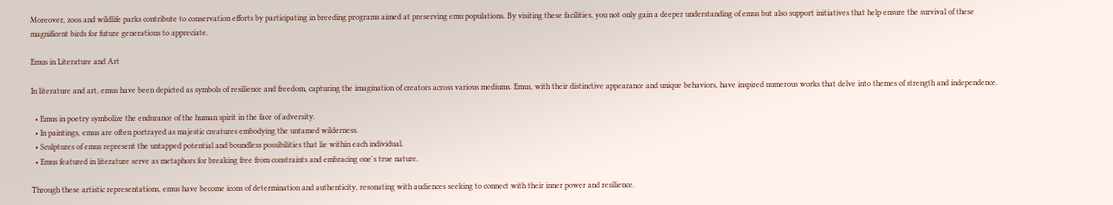Moreover, zoos and wildlife parks contribute to conservation efforts by participating in breeding programs aimed at preserving emu populations. By visiting these facilities, you not only gain a deeper understanding of emus but also support initiatives that help ensure the survival of these magnificent birds for future generations to appreciate.

Emus in Literature and Art

In literature and art, emus have been depicted as symbols of resilience and freedom, capturing the imagination of creators across various mediums. Emus, with their distinctive appearance and unique behaviors, have inspired numerous works that delve into themes of strength and independence.

  • Emus in poetry symbolize the endurance of the human spirit in the face of adversity.
  • In paintings, emus are often portrayed as majestic creatures embodying the untamed wilderness.
  • Sculptures of emus represent the untapped potential and boundless possibilities that lie within each individual.
  • Emus featured in literature serve as metaphors for breaking free from constraints and embracing one's true nature.

Through these artistic representations, emus have become icons of determination and authenticity, resonating with audiences seeking to connect with their inner power and resilience.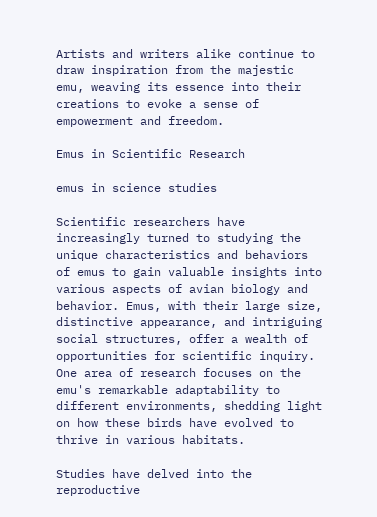Artists and writers alike continue to draw inspiration from the majestic emu, weaving its essence into their creations to evoke a sense of empowerment and freedom.

Emus in Scientific Research

emus in science studies

Scientific researchers have increasingly turned to studying the unique characteristics and behaviors of emus to gain valuable insights into various aspects of avian biology and behavior. Emus, with their large size, distinctive appearance, and intriguing social structures, offer a wealth of opportunities for scientific inquiry. One area of research focuses on the emu's remarkable adaptability to different environments, shedding light on how these birds have evolved to thrive in various habitats.

Studies have delved into the reproductive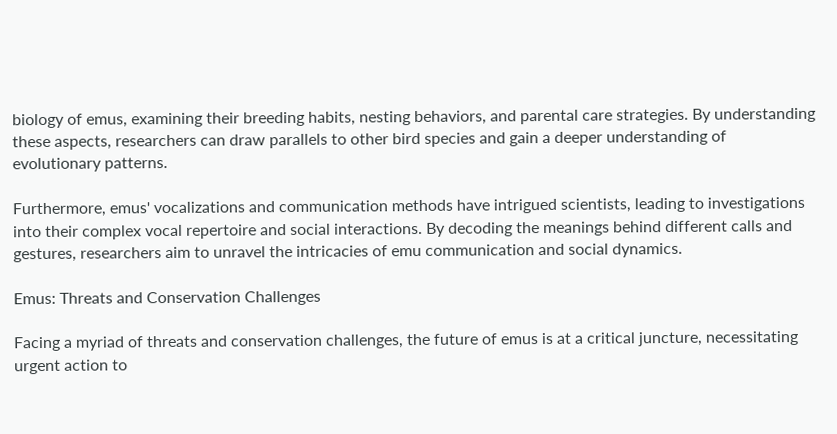biology of emus, examining their breeding habits, nesting behaviors, and parental care strategies. By understanding these aspects, researchers can draw parallels to other bird species and gain a deeper understanding of evolutionary patterns.

Furthermore, emus' vocalizations and communication methods have intrigued scientists, leading to investigations into their complex vocal repertoire and social interactions. By decoding the meanings behind different calls and gestures, researchers aim to unravel the intricacies of emu communication and social dynamics.

Emus: Threats and Conservation Challenges

Facing a myriad of threats and conservation challenges, the future of emus is at a critical juncture, necessitating urgent action to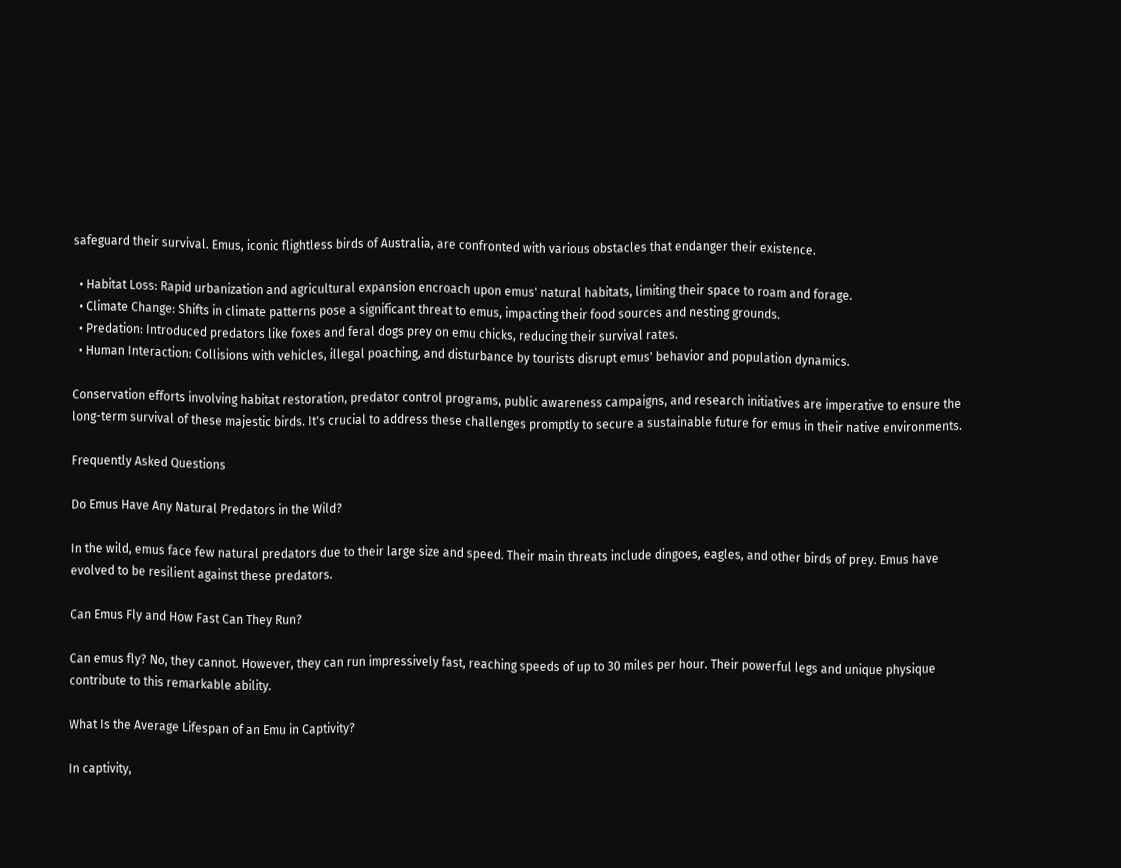safeguard their survival. Emus, iconic flightless birds of Australia, are confronted with various obstacles that endanger their existence.

  • Habitat Loss: Rapid urbanization and agricultural expansion encroach upon emus' natural habitats, limiting their space to roam and forage.
  • Climate Change: Shifts in climate patterns pose a significant threat to emus, impacting their food sources and nesting grounds.
  • Predation: Introduced predators like foxes and feral dogs prey on emu chicks, reducing their survival rates.
  • Human Interaction: Collisions with vehicles, illegal poaching, and disturbance by tourists disrupt emus' behavior and population dynamics.

Conservation efforts involving habitat restoration, predator control programs, public awareness campaigns, and research initiatives are imperative to ensure the long-term survival of these majestic birds. It's crucial to address these challenges promptly to secure a sustainable future for emus in their native environments.

Frequently Asked Questions

Do Emus Have Any Natural Predators in the Wild?

In the wild, emus face few natural predators due to their large size and speed. Their main threats include dingoes, eagles, and other birds of prey. Emus have evolved to be resilient against these predators.

Can Emus Fly and How Fast Can They Run?

Can emus fly? No, they cannot. However, they can run impressively fast, reaching speeds of up to 30 miles per hour. Their powerful legs and unique physique contribute to this remarkable ability.

What Is the Average Lifespan of an Emu in Captivity?

In captivity,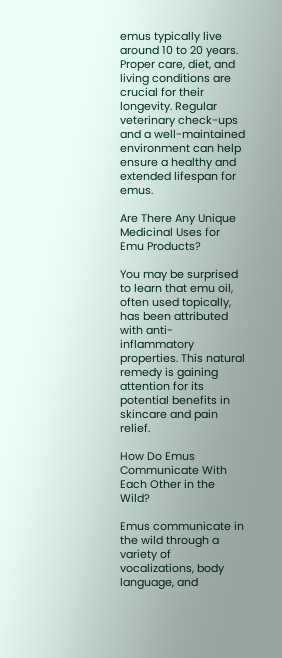emus typically live around 10 to 20 years. Proper care, diet, and living conditions are crucial for their longevity. Regular veterinary check-ups and a well-maintained environment can help ensure a healthy and extended lifespan for emus.

Are There Any Unique Medicinal Uses for Emu Products?

You may be surprised to learn that emu oil, often used topically, has been attributed with anti-inflammatory properties. This natural remedy is gaining attention for its potential benefits in skincare and pain relief.

How Do Emus Communicate With Each Other in the Wild?

Emus communicate in the wild through a variety of vocalizations, body language, and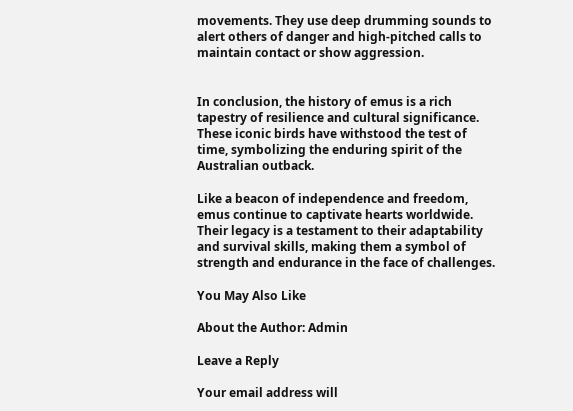movements. They use deep drumming sounds to alert others of danger and high-pitched calls to maintain contact or show aggression.


In conclusion, the history of emus is a rich tapestry of resilience and cultural significance. These iconic birds have withstood the test of time, symbolizing the enduring spirit of the Australian outback.

Like a beacon of independence and freedom, emus continue to captivate hearts worldwide. Their legacy is a testament to their adaptability and survival skills, making them a symbol of strength and endurance in the face of challenges.

You May Also Like

About the Author: Admin

Leave a Reply

Your email address will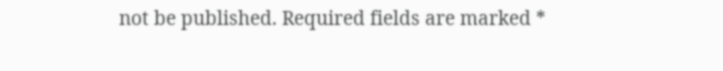not be published. Required fields are marked *